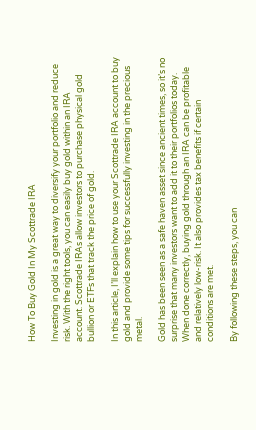How To Buy Gold In My Scottrade IRA

Investing in gold is a great way to diversify your portfolio and reduce risk. With the right tools, you can easily buy gold within an IRA account. Scottrade IRAs allow investors to purchase physical gold bullion or ETFs that track the price of gold.

In this article, I’ll explain how to use your Scottrade IRA account to buy gold and provide some tips for successfully investing in the precious metal.

Gold has been seen as a safe haven asset since ancient times, so it’s no surprise that many investors want to add it to their portfolios today. When done correctly, buying gold through an IRA can be profitable and relatively low-risk. It also provides tax benefits if certain conditions are met.

By following these steps, you can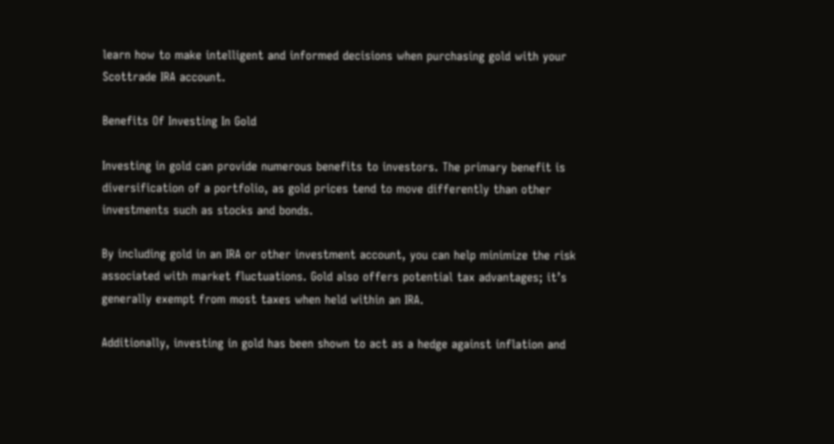learn how to make intelligent and informed decisions when purchasing gold with your Scottrade IRA account.

Benefits Of Investing In Gold

Investing in gold can provide numerous benefits to investors. The primary benefit is diversification of a portfolio, as gold prices tend to move differently than other investments such as stocks and bonds.

By including gold in an IRA or other investment account, you can help minimize the risk associated with market fluctuations. Gold also offers potential tax advantages; it’s generally exempt from most taxes when held within an IRA.

Additionally, investing in gold has been shown to act as a hedge against inflation and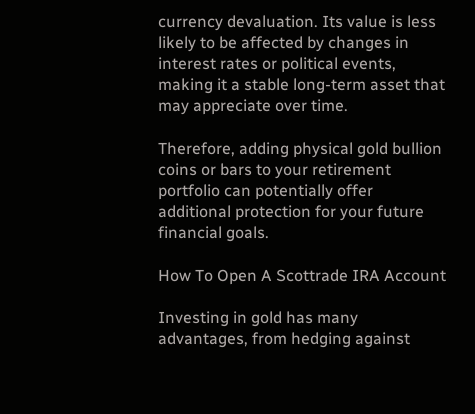currency devaluation. Its value is less likely to be affected by changes in interest rates or political events, making it a stable long-term asset that may appreciate over time.

Therefore, adding physical gold bullion coins or bars to your retirement portfolio can potentially offer additional protection for your future financial goals.

How To Open A Scottrade IRA Account

Investing in gold has many advantages, from hedging against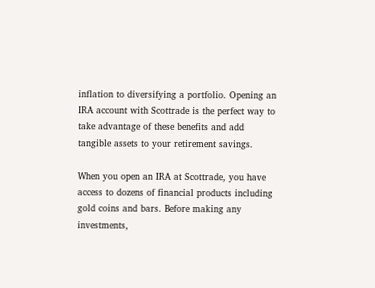inflation to diversifying a portfolio. Opening an IRA account with Scottrade is the perfect way to take advantage of these benefits and add tangible assets to your retirement savings.

When you open an IRA at Scottrade, you have access to dozens of financial products including gold coins and bars. Before making any investments,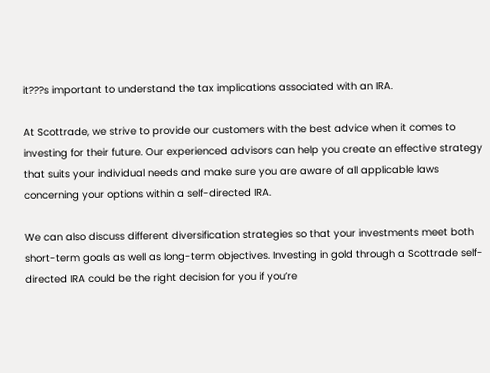it???s important to understand the tax implications associated with an IRA.

At Scottrade, we strive to provide our customers with the best advice when it comes to investing for their future. Our experienced advisors can help you create an effective strategy that suits your individual needs and make sure you are aware of all applicable laws concerning your options within a self-directed IRA.

We can also discuss different diversification strategies so that your investments meet both short-term goals as well as long-term objectives. Investing in gold through a Scottrade self-directed IRA could be the right decision for you if you’re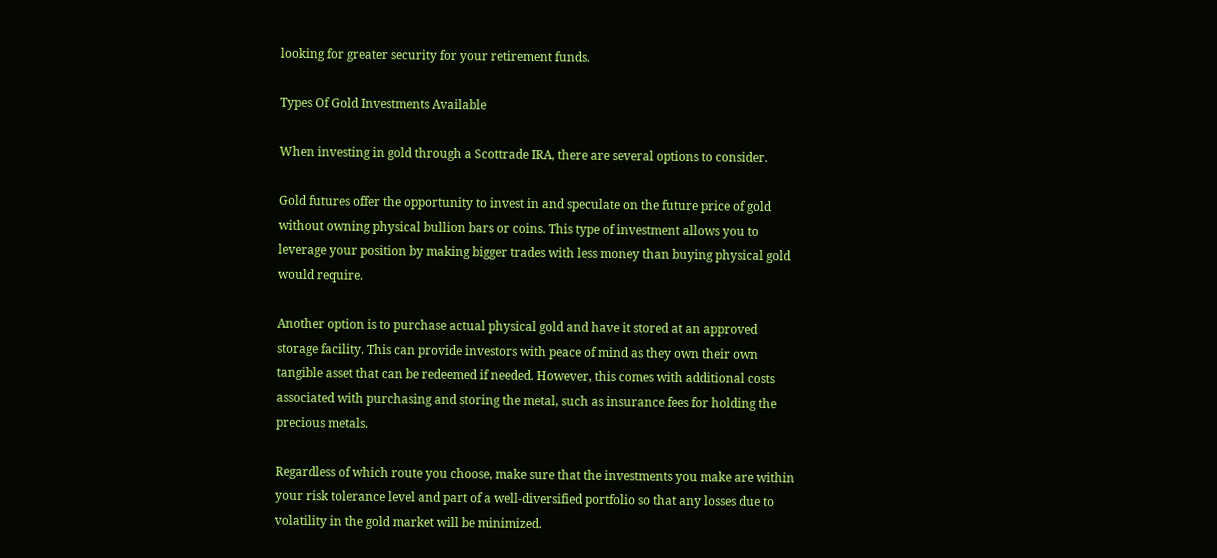looking for greater security for your retirement funds.

Types Of Gold Investments Available

When investing in gold through a Scottrade IRA, there are several options to consider.

Gold futures offer the opportunity to invest in and speculate on the future price of gold without owning physical bullion bars or coins. This type of investment allows you to leverage your position by making bigger trades with less money than buying physical gold would require.

Another option is to purchase actual physical gold and have it stored at an approved storage facility. This can provide investors with peace of mind as they own their own tangible asset that can be redeemed if needed. However, this comes with additional costs associated with purchasing and storing the metal, such as insurance fees for holding the precious metals.

Regardless of which route you choose, make sure that the investments you make are within your risk tolerance level and part of a well-diversified portfolio so that any losses due to volatility in the gold market will be minimized.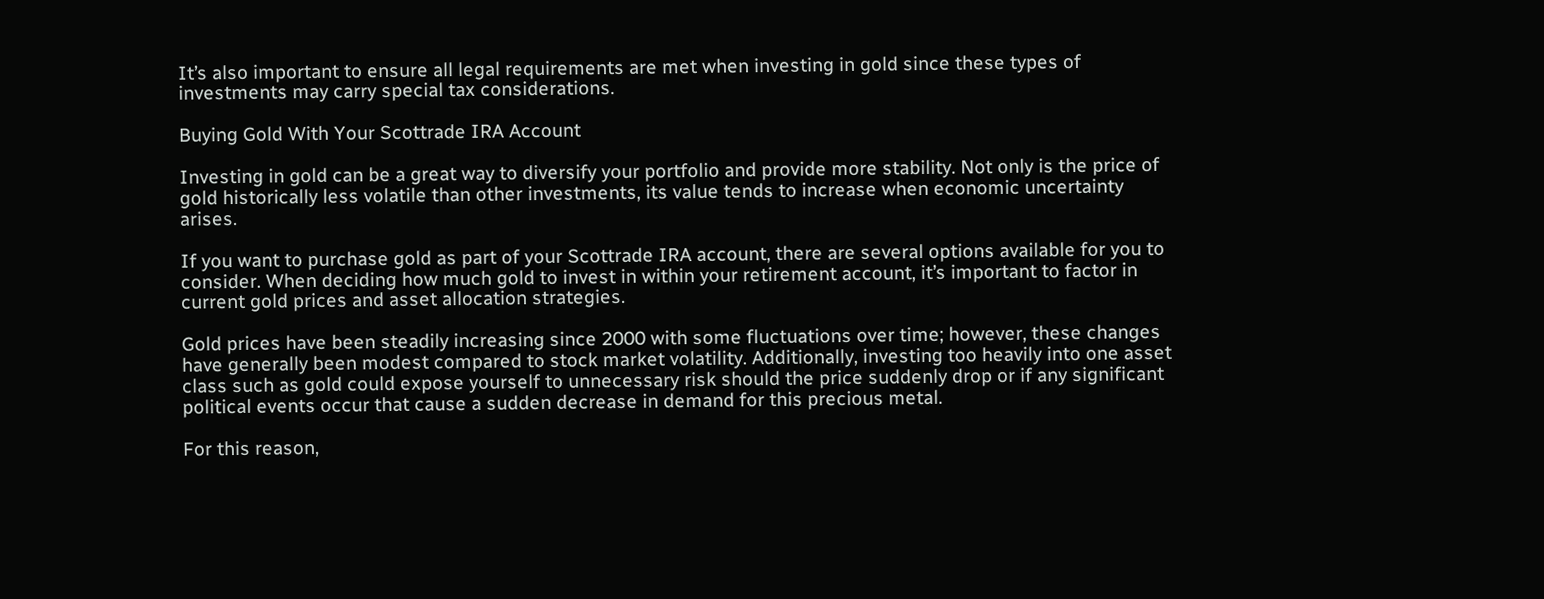It’s also important to ensure all legal requirements are met when investing in gold since these types of investments may carry special tax considerations.

Buying Gold With Your Scottrade IRA Account

Investing in gold can be a great way to diversify your portfolio and provide more stability. Not only is the price of gold historically less volatile than other investments, its value tends to increase when economic uncertainty arises.

If you want to purchase gold as part of your Scottrade IRA account, there are several options available for you to consider. When deciding how much gold to invest in within your retirement account, it’s important to factor in current gold prices and asset allocation strategies.

Gold prices have been steadily increasing since 2000 with some fluctuations over time; however, these changes have generally been modest compared to stock market volatility. Additionally, investing too heavily into one asset class such as gold could expose yourself to unnecessary risk should the price suddenly drop or if any significant political events occur that cause a sudden decrease in demand for this precious metal.

For this reason,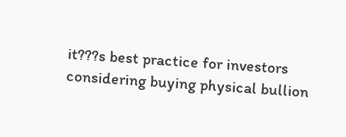it???s best practice for investors considering buying physical bullion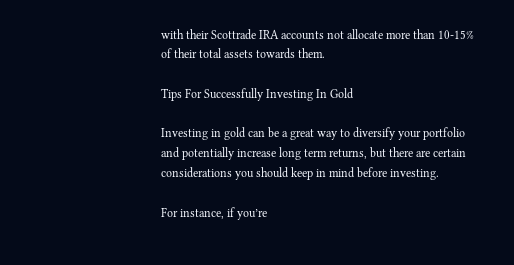with their Scottrade IRA accounts not allocate more than 10-15% of their total assets towards them.

Tips For Successfully Investing In Gold

Investing in gold can be a great way to diversify your portfolio and potentially increase long term returns, but there are certain considerations you should keep in mind before investing.

For instance, if you’re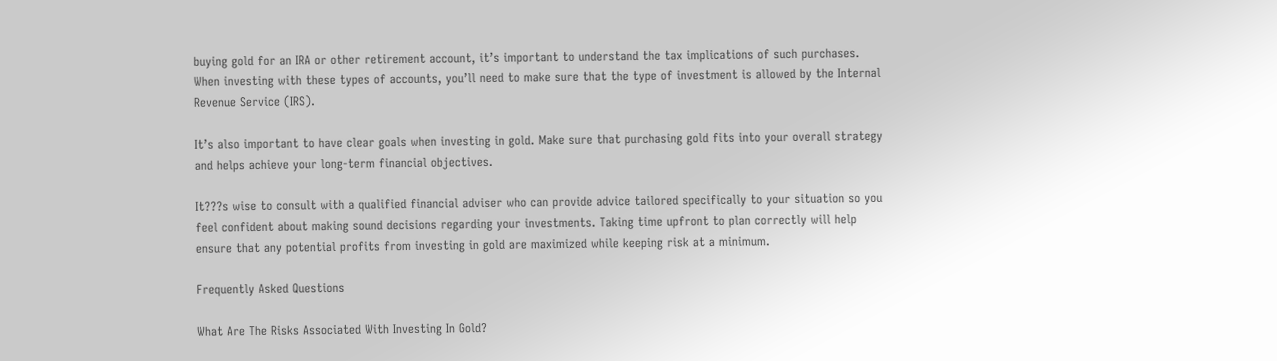buying gold for an IRA or other retirement account, it’s important to understand the tax implications of such purchases. When investing with these types of accounts, you’ll need to make sure that the type of investment is allowed by the Internal Revenue Service (IRS).

It’s also important to have clear goals when investing in gold. Make sure that purchasing gold fits into your overall strategy and helps achieve your long-term financial objectives.

It???s wise to consult with a qualified financial adviser who can provide advice tailored specifically to your situation so you feel confident about making sound decisions regarding your investments. Taking time upfront to plan correctly will help ensure that any potential profits from investing in gold are maximized while keeping risk at a minimum.

Frequently Asked Questions

What Are The Risks Associated With Investing In Gold?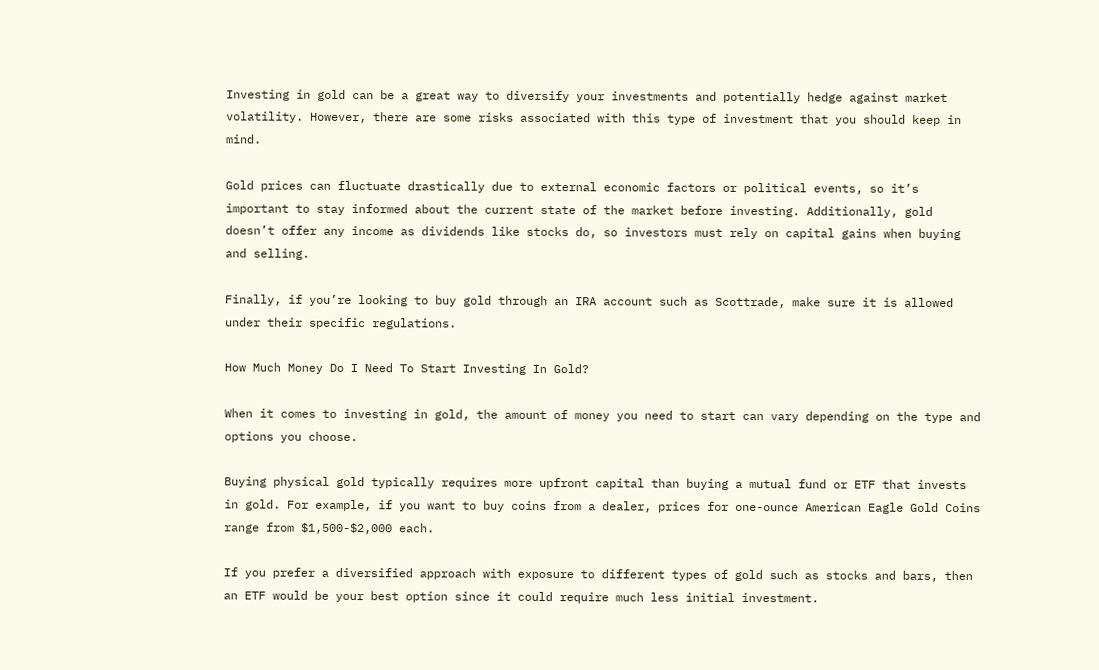Investing in gold can be a great way to diversify your investments and potentially hedge against market volatility. However, there are some risks associated with this type of investment that you should keep in mind.

Gold prices can fluctuate drastically due to external economic factors or political events, so it’s important to stay informed about the current state of the market before investing. Additionally, gold doesn’t offer any income as dividends like stocks do, so investors must rely on capital gains when buying and selling.

Finally, if you’re looking to buy gold through an IRA account such as Scottrade, make sure it is allowed under their specific regulations.

How Much Money Do I Need To Start Investing In Gold?

When it comes to investing in gold, the amount of money you need to start can vary depending on the type and options you choose.

Buying physical gold typically requires more upfront capital than buying a mutual fund or ETF that invests in gold. For example, if you want to buy coins from a dealer, prices for one-ounce American Eagle Gold Coins range from $1,500-$2,000 each.

If you prefer a diversified approach with exposure to different types of gold such as stocks and bars, then an ETF would be your best option since it could require much less initial investment.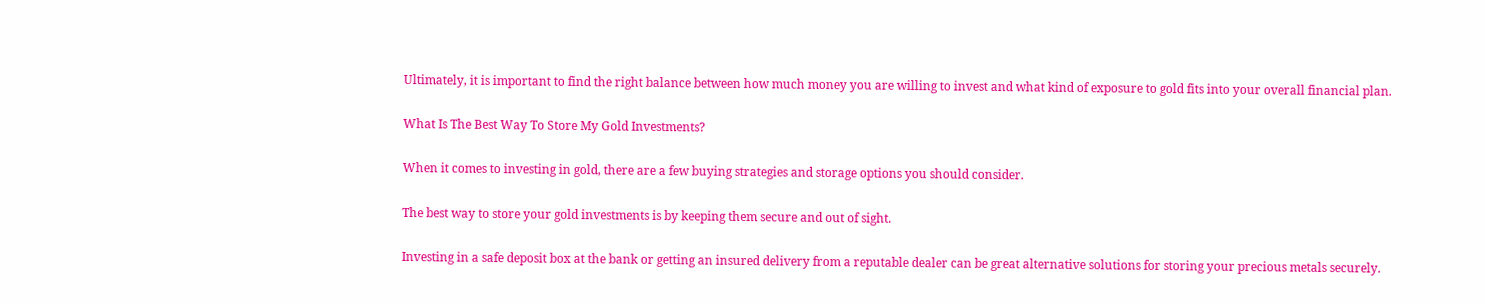Ultimately, it is important to find the right balance between how much money you are willing to invest and what kind of exposure to gold fits into your overall financial plan.

What Is The Best Way To Store My Gold Investments?

When it comes to investing in gold, there are a few buying strategies and storage options you should consider.

The best way to store your gold investments is by keeping them secure and out of sight.

Investing in a safe deposit box at the bank or getting an insured delivery from a reputable dealer can be great alternative solutions for storing your precious metals securely.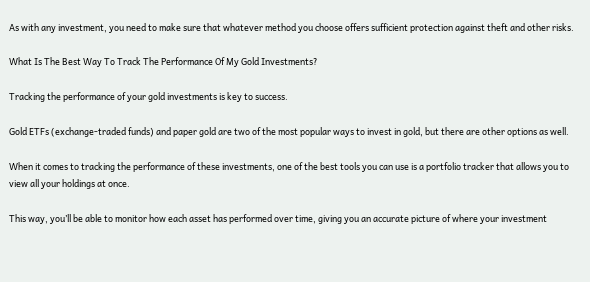As with any investment, you need to make sure that whatever method you choose offers sufficient protection against theft and other risks.

What Is The Best Way To Track The Performance Of My Gold Investments?

Tracking the performance of your gold investments is key to success.

Gold ETFs (exchange-traded funds) and paper gold are two of the most popular ways to invest in gold, but there are other options as well.

When it comes to tracking the performance of these investments, one of the best tools you can use is a portfolio tracker that allows you to view all your holdings at once.

This way, you’ll be able to monitor how each asset has performed over time, giving you an accurate picture of where your investment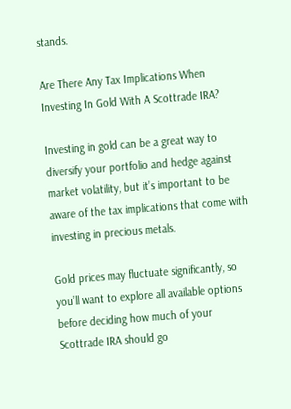stands.

Are There Any Tax Implications When Investing In Gold With A Scottrade IRA?

Investing in gold can be a great way to diversify your portfolio and hedge against market volatility, but it’s important to be aware of the tax implications that come with investing in precious metals.

Gold prices may fluctuate significantly, so you’ll want to explore all available options before deciding how much of your Scottrade IRA should go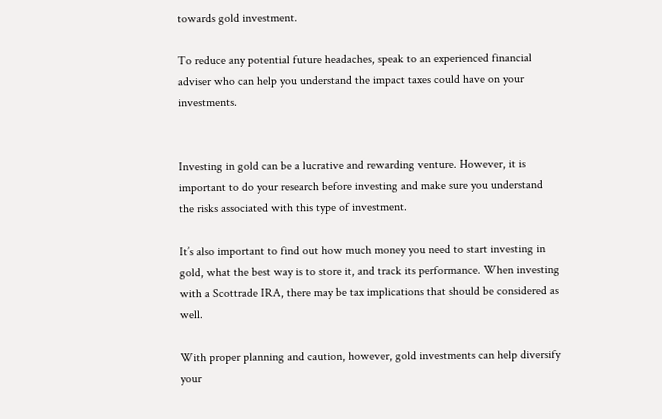towards gold investment.

To reduce any potential future headaches, speak to an experienced financial adviser who can help you understand the impact taxes could have on your investments.


Investing in gold can be a lucrative and rewarding venture. However, it is important to do your research before investing and make sure you understand the risks associated with this type of investment.

It’s also important to find out how much money you need to start investing in gold, what the best way is to store it, and track its performance. When investing with a Scottrade IRA, there may be tax implications that should be considered as well.

With proper planning and caution, however, gold investments can help diversify your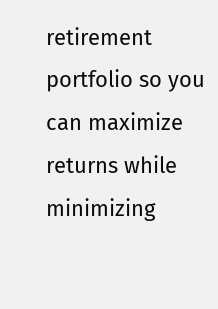retirement portfolio so you can maximize returns while minimizing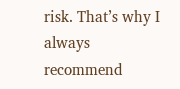risk. That’s why I always recommend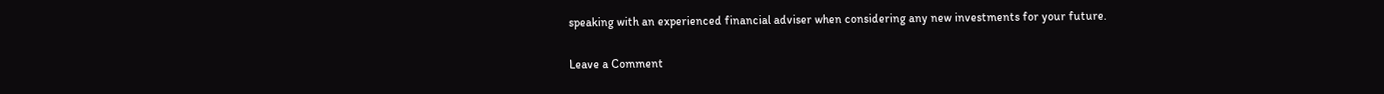speaking with an experienced financial adviser when considering any new investments for your future.

Leave a Comment